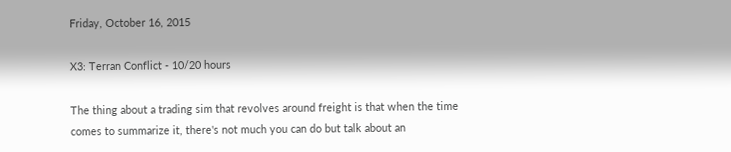Friday, October 16, 2015

X3: Terran Conflict - 10/20 hours

The thing about a trading sim that revolves around freight is that when the time comes to summarize it, there's not much you can do but talk about an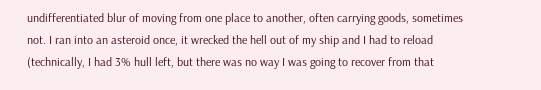undifferentiated blur of moving from one place to another, often carrying goods, sometimes not. I ran into an asteroid once, it wrecked the hell out of my ship and I had to reload (technically, I had 3% hull left, but there was no way I was going to recover from that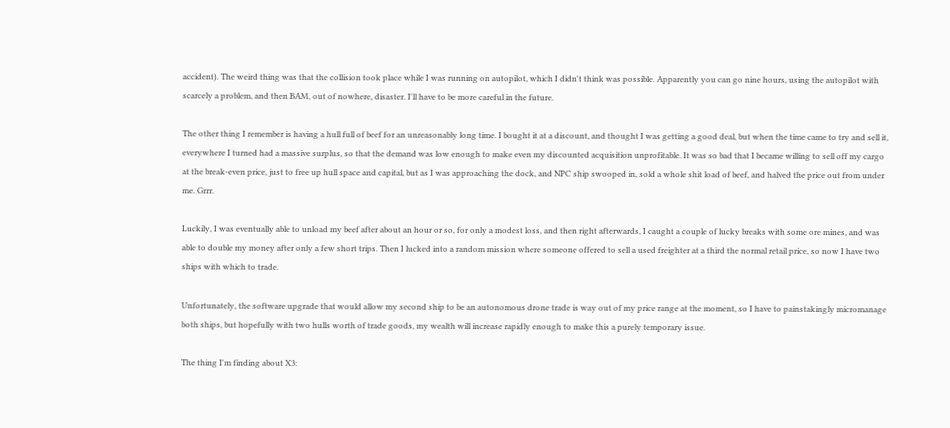accident). The weird thing was that the collision took place while I was running on autopilot, which I didn't think was possible. Apparently you can go nine hours, using the autopilot with scarcely a problem, and then BAM, out of nowhere, disaster. I'll have to be more careful in the future.

The other thing I remember is having a hull full of beef for an unreasonably long time. I bought it at a discount, and thought I was getting a good deal, but when the time came to try and sell it, everywhere I turned had a massive surplus, so that the demand was low enough to make even my discounted acquisition unprofitable. It was so bad that I became willing to sell off my cargo at the break-even price, just to free up hull space and capital, but as I was approaching the dock, and NPC ship swooped in, sold a whole shit load of beef, and halved the price out from under me. Grrr.

Luckily, I was eventually able to unload my beef after about an hour or so, for only a modest loss, and then right afterwards, I caught a couple of lucky breaks with some ore mines, and was able to double my money after only a few short trips. Then I lucked into a random mission where someone offered to sell a used freighter at a third the normal retail price, so now I have two ships with which to trade.

Unfortunately, the software upgrade that would allow my second ship to be an autonomous drone trade is way out of my price range at the moment, so I have to painstakingly micromanage both ships, but hopefully with two hulls worth of trade goods, my wealth will increase rapidly enough to make this a purely temporary issue.

The thing I'm finding about X3: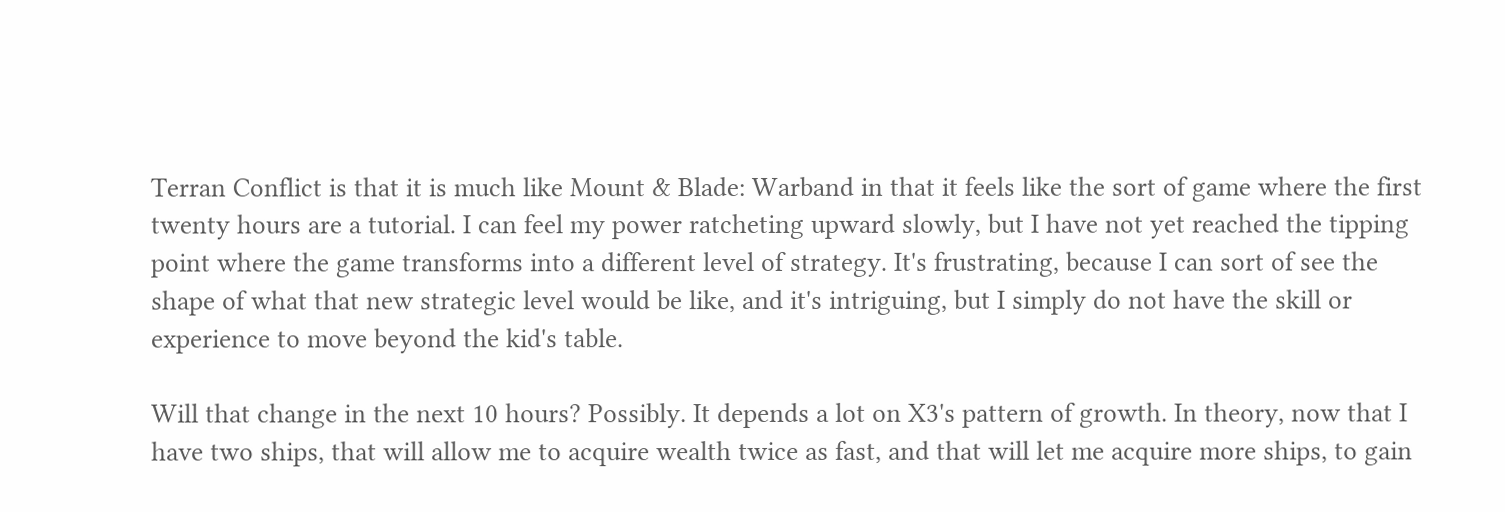Terran Conflict is that it is much like Mount & Blade: Warband in that it feels like the sort of game where the first twenty hours are a tutorial. I can feel my power ratcheting upward slowly, but I have not yet reached the tipping point where the game transforms into a different level of strategy. It's frustrating, because I can sort of see the shape of what that new strategic level would be like, and it's intriguing, but I simply do not have the skill or experience to move beyond the kid's table.

Will that change in the next 10 hours? Possibly. It depends a lot on X3's pattern of growth. In theory, now that I have two ships, that will allow me to acquire wealth twice as fast, and that will let me acquire more ships, to gain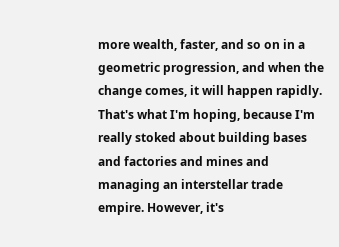more wealth, faster, and so on in a geometric progression, and when the change comes, it will happen rapidly. That's what I'm hoping, because I'm really stoked about building bases and factories and mines and managing an interstellar trade empire. However, it's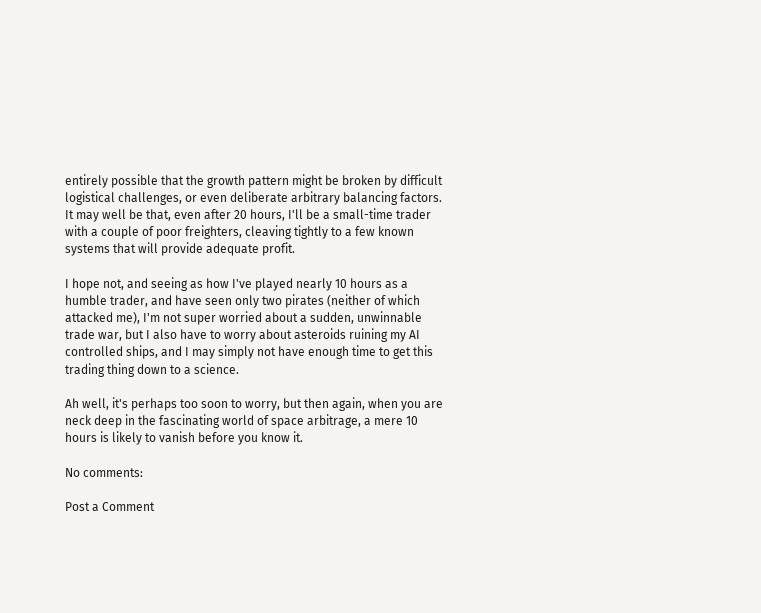entirely possible that the growth pattern might be broken by difficult logistical challenges, or even deliberate arbitrary balancing factors. It may well be that, even after 20 hours, I'll be a small-time trader with a couple of poor freighters, cleaving tightly to a few known systems that will provide adequate profit.

I hope not, and seeing as how I've played nearly 10 hours as a humble trader, and have seen only two pirates (neither of which attacked me), I'm not super worried about a sudden, unwinnable trade war, but I also have to worry about asteroids ruining my AI controlled ships, and I may simply not have enough time to get this trading thing down to a science.

Ah well, it's perhaps too soon to worry, but then again, when you are neck deep in the fascinating world of space arbitrage, a mere 10 hours is likely to vanish before you know it.

No comments:

Post a Comment